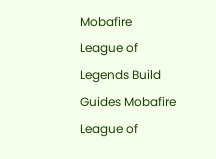Mobafire League of Legends Build Guides Mobafire League of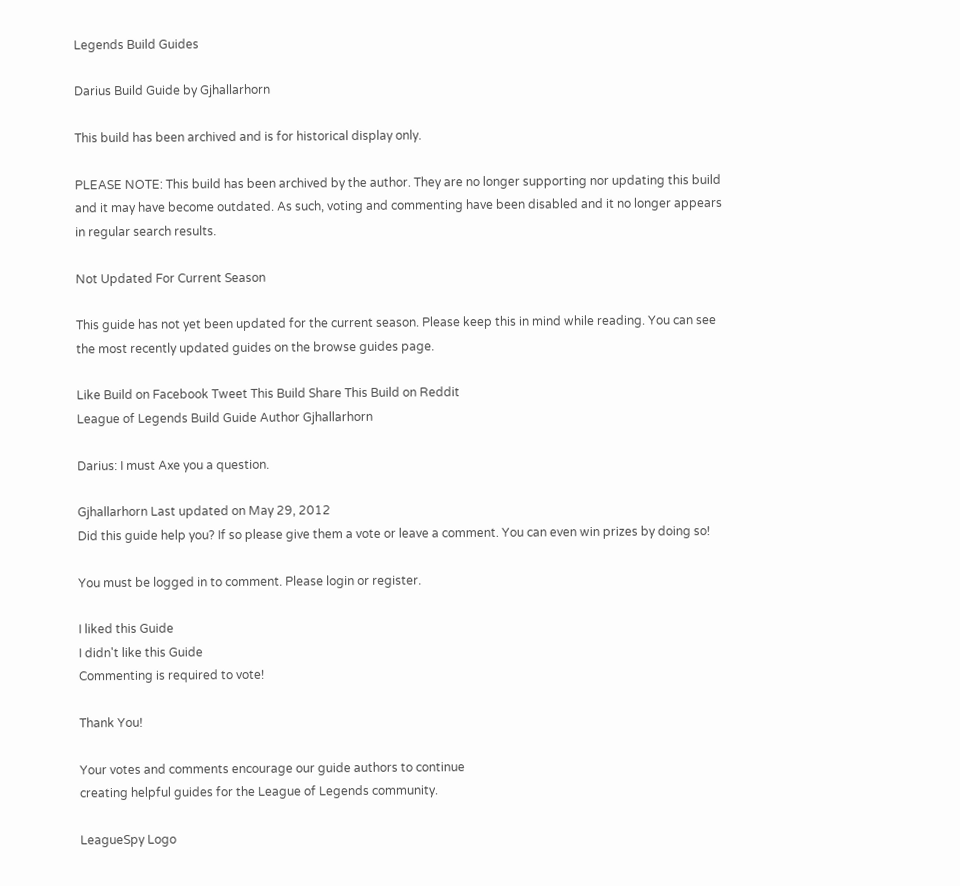Legends Build Guides

Darius Build Guide by Gjhallarhorn

This build has been archived and is for historical display only.

PLEASE NOTE: This build has been archived by the author. They are no longer supporting nor updating this build and it may have become outdated. As such, voting and commenting have been disabled and it no longer appears in regular search results.

Not Updated For Current Season

This guide has not yet been updated for the current season. Please keep this in mind while reading. You can see the most recently updated guides on the browse guides page.

Like Build on Facebook Tweet This Build Share This Build on Reddit
League of Legends Build Guide Author Gjhallarhorn

Darius: I must Axe you a question.

Gjhallarhorn Last updated on May 29, 2012
Did this guide help you? If so please give them a vote or leave a comment. You can even win prizes by doing so!

You must be logged in to comment. Please login or register.

I liked this Guide
I didn't like this Guide
Commenting is required to vote!

Thank You!

Your votes and comments encourage our guide authors to continue
creating helpful guides for the League of Legends community.

LeagueSpy Logo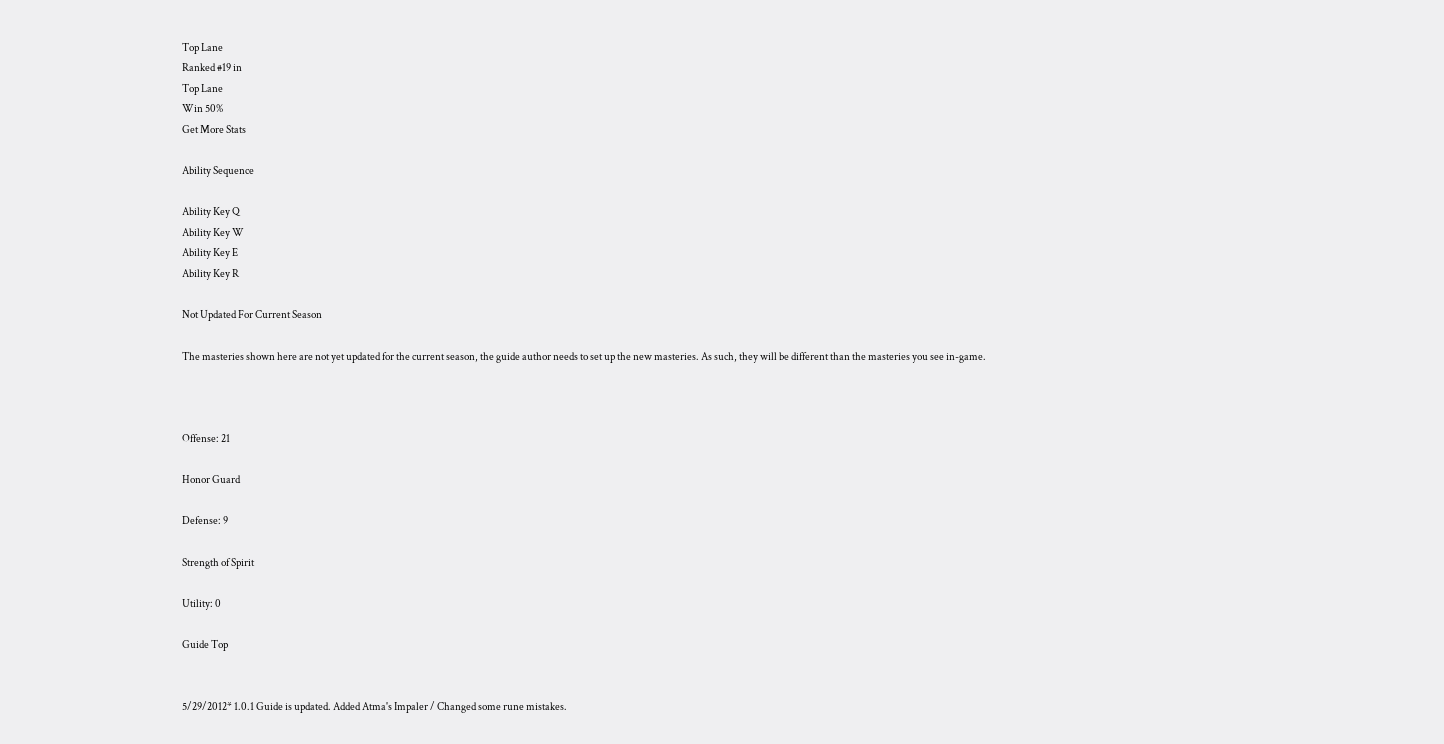Top Lane
Ranked #19 in
Top Lane
Win 50%
Get More Stats

Ability Sequence

Ability Key Q
Ability Key W
Ability Key E
Ability Key R

Not Updated For Current Season

The masteries shown here are not yet updated for the current season, the guide author needs to set up the new masteries. As such, they will be different than the masteries you see in-game.



Offense: 21

Honor Guard

Defense: 9

Strength of Spirit

Utility: 0

Guide Top


5/29/2012* 1.0.1 Guide is updated. Added Atma's Impaler / Changed some rune mistakes.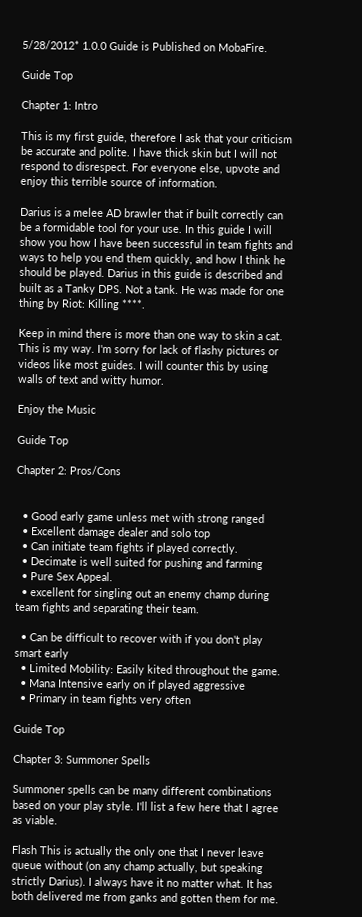5/28/2012* 1.0.0 Guide is Published on MobaFire.

Guide Top

Chapter 1: Intro

This is my first guide, therefore I ask that your criticism be accurate and polite. I have thick skin but I will not respond to disrespect. For everyone else, upvote and enjoy this terrible source of information.

Darius is a melee AD brawler that if built correctly can be a formidable tool for your use. In this guide I will show you how I have been successful in team fights and ways to help you end them quickly, and how I think he should be played. Darius in this guide is described and built as a Tanky DPS. Not a tank. He was made for one thing by Riot: Killing ****.

Keep in mind there is more than one way to skin a cat. This is my way. I'm sorry for lack of flashy pictures or videos like most guides. I will counter this by using walls of text and witty humor.

Enjoy the Music

Guide Top

Chapter 2: Pros/Cons


  • Good early game unless met with strong ranged
  • Excellent damage dealer and solo top
  • Can initiate team fights if played correctly.
  • Decimate is well suited for pushing and farming
  • Pure Sex Appeal.
  • excellent for singling out an enemy champ during team fights and separating their team.

  • Can be difficult to recover with if you don't play smart early
  • Limited Mobility: Easily kited throughout the game.
  • Mana Intensive early on if played aggressive
  • Primary in team fights very often

Guide Top

Chapter 3: Summoner Spells

Summoner spells can be many different combinations based on your play style. I'll list a few here that I agree as viable.

Flash This is actually the only one that I never leave queue without (on any champ actually, but speaking strictly Darius). I always have it no matter what. It has both delivered me from ganks and gotten them for me.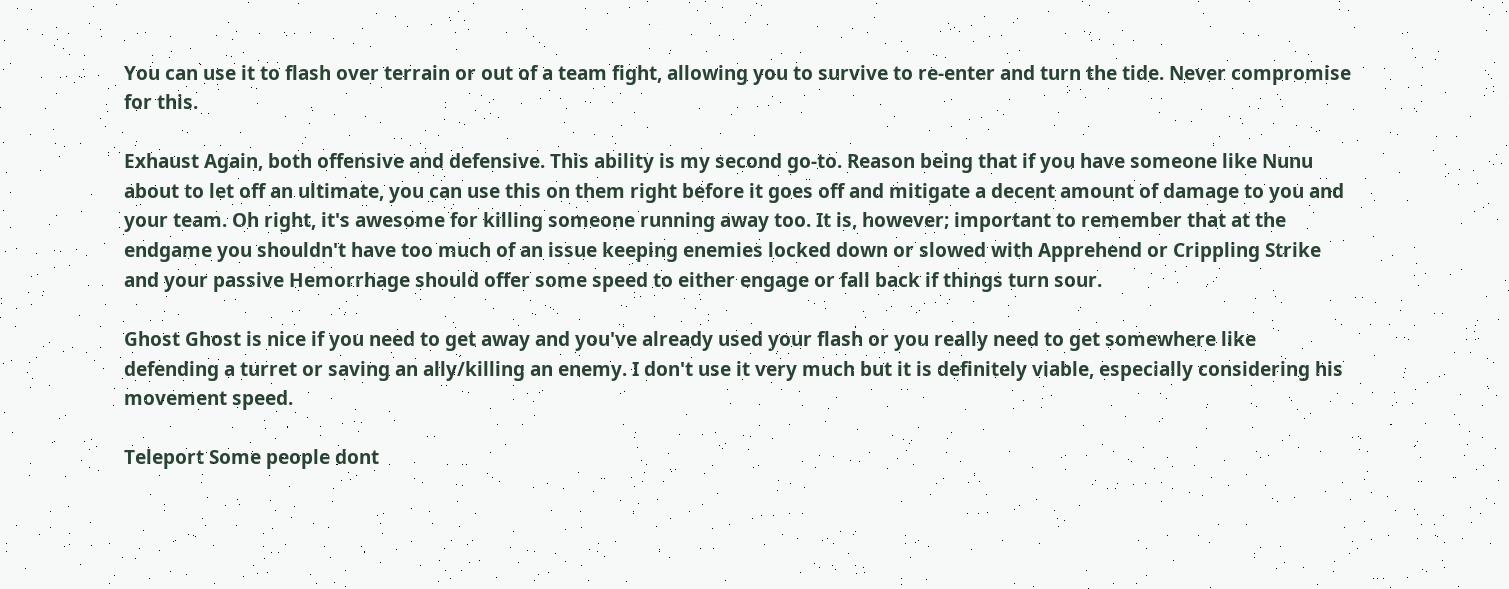You can use it to flash over terrain or out of a team fight, allowing you to survive to re-enter and turn the tide. Never compromise for this.

Exhaust Again, both offensive and defensive. This ability is my second go-to. Reason being that if you have someone like Nunu about to let off an ultimate, you can use this on them right before it goes off and mitigate a decent amount of damage to you and your team. Oh right, it's awesome for killing someone running away too. It is, however; important to remember that at the endgame you shouldn't have too much of an issue keeping enemies locked down or slowed with Apprehend or Crippling Strike and your passive Hemorrhage should offer some speed to either engage or fall back if things turn sour.

Ghost Ghost is nice if you need to get away and you've already used your flash or you really need to get somewhere like defending a turret or saving an ally/killing an enemy. I don't use it very much but it is definitely viable, especially considering his movement speed.

Teleport Some people dont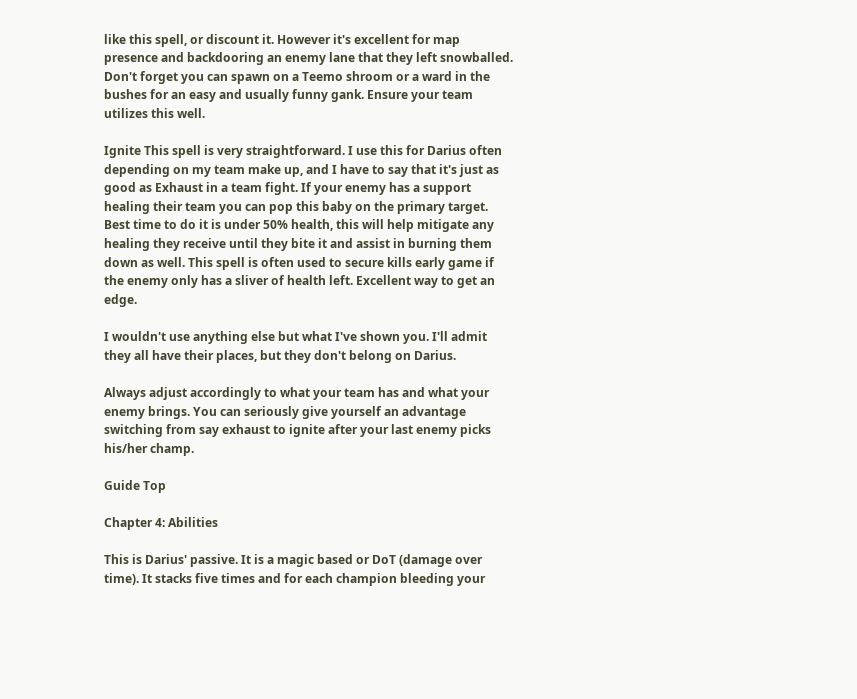like this spell, or discount it. However it's excellent for map presence and backdooring an enemy lane that they left snowballed. Don't forget you can spawn on a Teemo shroom or a ward in the bushes for an easy and usually funny gank. Ensure your team utilizes this well.

Ignite This spell is very straightforward. I use this for Darius often depending on my team make up, and I have to say that it's just as good as Exhaust in a team fight. If your enemy has a support healing their team you can pop this baby on the primary target. Best time to do it is under 50% health, this will help mitigate any healing they receive until they bite it and assist in burning them down as well. This spell is often used to secure kills early game if the enemy only has a sliver of health left. Excellent way to get an edge.

I wouldn't use anything else but what I've shown you. I'll admit they all have their places, but they don't belong on Darius.

Always adjust accordingly to what your team has and what your enemy brings. You can seriously give yourself an advantage switching from say exhaust to ignite after your last enemy picks his/her champ.

Guide Top

Chapter 4: Abilities

This is Darius' passive. It is a magic based or DoT (damage over time). It stacks five times and for each champion bleeding your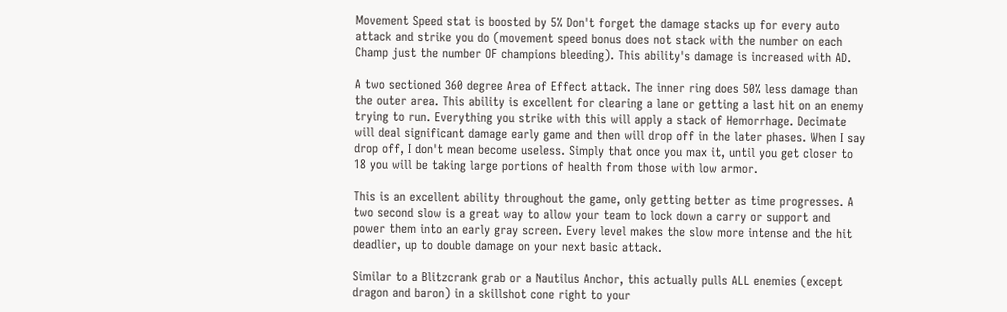Movement Speed stat is boosted by 5% Don't forget the damage stacks up for every auto attack and strike you do (movement speed bonus does not stack with the number on each Champ just the number OF champions bleeding). This ability's damage is increased with AD.

A two sectioned 360 degree Area of Effect attack. The inner ring does 50% less damage than the outer area. This ability is excellent for clearing a lane or getting a last hit on an enemy trying to run. Everything you strike with this will apply a stack of Hemorrhage. Decimate will deal significant damage early game and then will drop off in the later phases. When I say drop off, I don't mean become useless. Simply that once you max it, until you get closer to 18 you will be taking large portions of health from those with low armor.

This is an excellent ability throughout the game, only getting better as time progresses. A two second slow is a great way to allow your team to lock down a carry or support and power them into an early gray screen. Every level makes the slow more intense and the hit deadlier, up to double damage on your next basic attack.

Similar to a Blitzcrank grab or a Nautilus Anchor, this actually pulls ALL enemies (except dragon and baron) in a skillshot cone right to your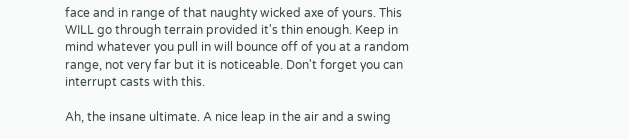face and in range of that naughty wicked axe of yours. This WILL go through terrain provided it's thin enough. Keep in mind whatever you pull in will bounce off of you at a random range, not very far but it is noticeable. Don't forget you can interrupt casts with this.

Ah, the insane ultimate. A nice leap in the air and a swing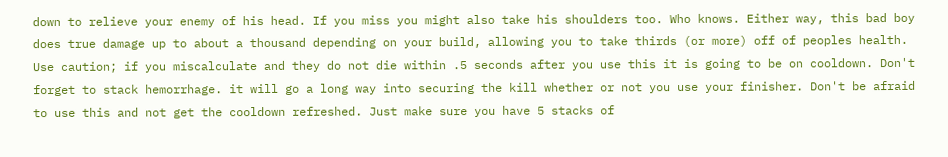down to relieve your enemy of his head. If you miss you might also take his shoulders too. Who knows. Either way, this bad boy does true damage up to about a thousand depending on your build, allowing you to take thirds (or more) off of peoples health. Use caution; if you miscalculate and they do not die within .5 seconds after you use this it is going to be on cooldown. Don't forget to stack hemorrhage. it will go a long way into securing the kill whether or not you use your finisher. Don't be afraid to use this and not get the cooldown refreshed. Just make sure you have 5 stacks of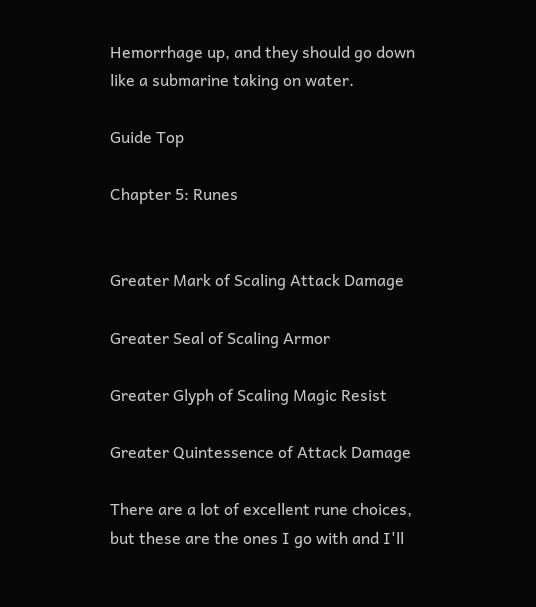Hemorrhage up, and they should go down like a submarine taking on water.

Guide Top

Chapter 5: Runes


Greater Mark of Scaling Attack Damage

Greater Seal of Scaling Armor

Greater Glyph of Scaling Magic Resist

Greater Quintessence of Attack Damage

There are a lot of excellent rune choices, but these are the ones I go with and I'll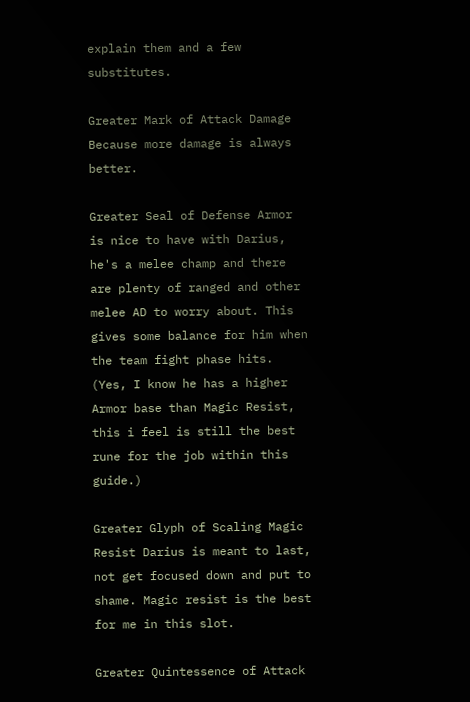explain them and a few substitutes.

Greater Mark of Attack Damage Because more damage is always better.

Greater Seal of Defense Armor is nice to have with Darius, he's a melee champ and there are plenty of ranged and other melee AD to worry about. This gives some balance for him when the team fight phase hits. (Yes, I know he has a higher Armor base than Magic Resist, this i feel is still the best rune for the job within this guide.)

Greater Glyph of Scaling Magic Resist Darius is meant to last, not get focused down and put to shame. Magic resist is the best for me in this slot.

Greater Quintessence of Attack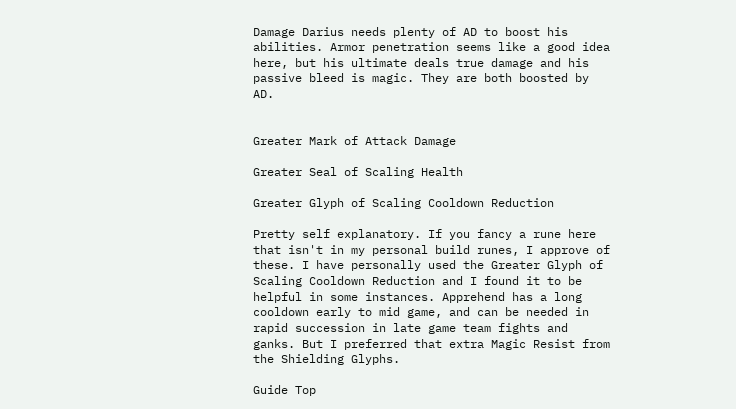Damage Darius needs plenty of AD to boost his abilities. Armor penetration seems like a good idea here, but his ultimate deals true damage and his passive bleed is magic. They are both boosted by AD.


Greater Mark of Attack Damage

Greater Seal of Scaling Health

Greater Glyph of Scaling Cooldown Reduction

Pretty self explanatory. If you fancy a rune here that isn't in my personal build runes, I approve of these. I have personally used the Greater Glyph of Scaling Cooldown Reduction and I found it to be helpful in some instances. Apprehend has a long cooldown early to mid game, and can be needed in rapid succession in late game team fights and ganks. But I preferred that extra Magic Resist from the Shielding Glyphs.

Guide Top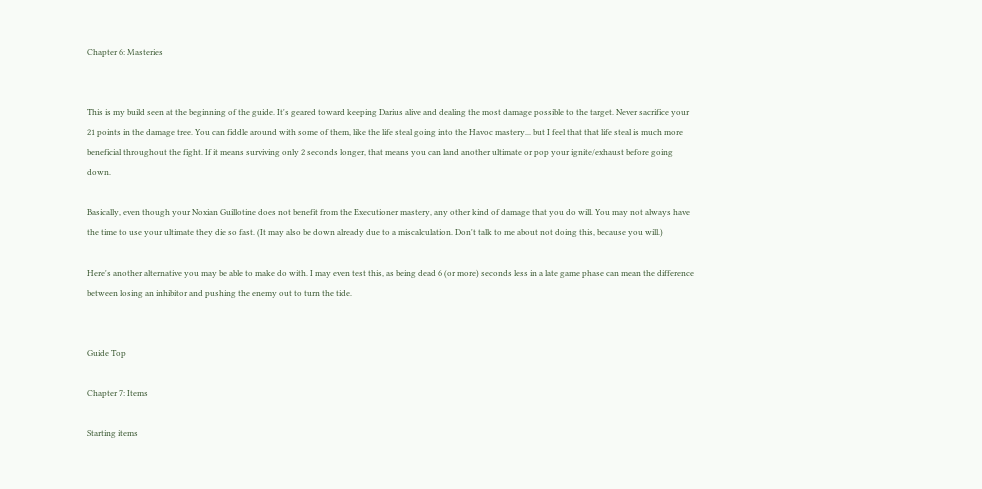Chapter 6: Masteries


This is my build seen at the beginning of the guide. It's geared toward keeping Darius alive and dealing the most damage possible to the target. Never sacrifice your 21 points in the damage tree. You can fiddle around with some of them, like the life steal going into the Havoc mastery... but I feel that that life steal is much more beneficial throughout the fight. If it means surviving only 2 seconds longer, that means you can land another ultimate or pop your ignite/exhaust before going down.

Basically, even though your Noxian Guillotine does not benefit from the Executioner mastery, any other kind of damage that you do will. You may not always have the time to use your ultimate they die so fast. (It may also be down already due to a miscalculation. Don't talk to me about not doing this, because you will.)

Here's another alternative you may be able to make do with. I may even test this, as being dead 6 (or more) seconds less in a late game phase can mean the difference between losing an inhibitor and pushing the enemy out to turn the tide.


Guide Top

Chapter 7: Items

Starting items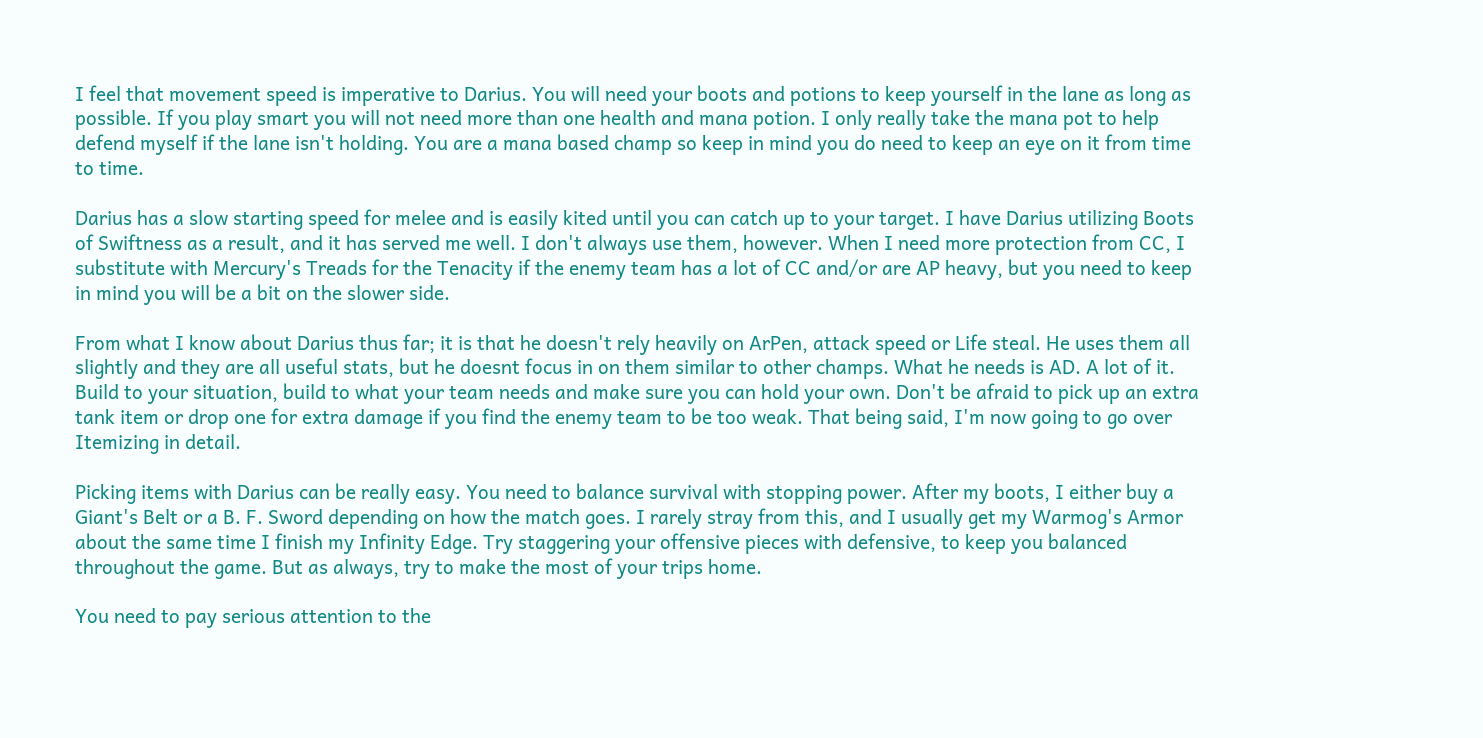I feel that movement speed is imperative to Darius. You will need your boots and potions to keep yourself in the lane as long as possible. If you play smart you will not need more than one health and mana potion. I only really take the mana pot to help defend myself if the lane isn't holding. You are a mana based champ so keep in mind you do need to keep an eye on it from time to time.

Darius has a slow starting speed for melee and is easily kited until you can catch up to your target. I have Darius utilizing Boots of Swiftness as a result, and it has served me well. I don't always use them, however. When I need more protection from CC, I substitute with Mercury's Treads for the Tenacity if the enemy team has a lot of CC and/or are AP heavy, but you need to keep in mind you will be a bit on the slower side.

From what I know about Darius thus far; it is that he doesn't rely heavily on ArPen, attack speed or Life steal. He uses them all slightly and they are all useful stats, but he doesnt focus in on them similar to other champs. What he needs is AD. A lot of it. Build to your situation, build to what your team needs and make sure you can hold your own. Don't be afraid to pick up an extra tank item or drop one for extra damage if you find the enemy team to be too weak. That being said, I'm now going to go over Itemizing in detail.

Picking items with Darius can be really easy. You need to balance survival with stopping power. After my boots, I either buy a Giant's Belt or a B. F. Sword depending on how the match goes. I rarely stray from this, and I usually get my Warmog's Armor about the same time I finish my Infinity Edge. Try staggering your offensive pieces with defensive, to keep you balanced throughout the game. But as always, try to make the most of your trips home.

You need to pay serious attention to the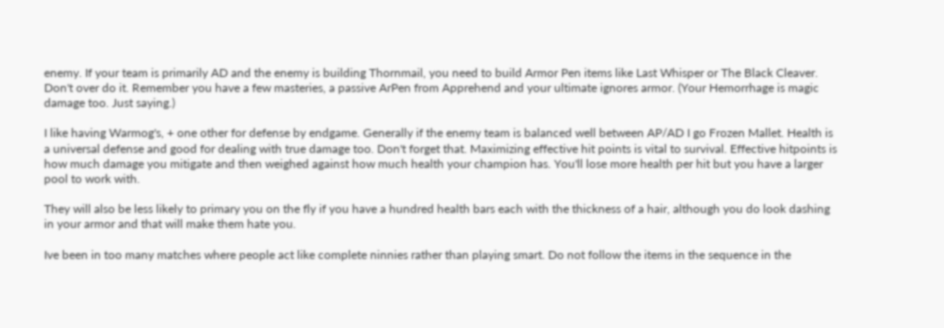enemy. If your team is primarily AD and the enemy is building Thornmail, you need to build Armor Pen items like Last Whisper or The Black Cleaver. Don't over do it. Remember you have a few masteries, a passive ArPen from Apprehend and your ultimate ignores armor. (Your Hemorrhage is magic damage too. Just saying.)

I like having Warmog's, + one other for defense by endgame. Generally if the enemy team is balanced well between AP/AD I go Frozen Mallet. Health is a universal defense and good for dealing with true damage too. Don't forget that. Maximizing effective hit points is vital to survival. Effective hitpoints is how much damage you mitigate and then weighed against how much health your champion has. You'll lose more health per hit but you have a larger pool to work with.

They will also be less likely to primary you on the fly if you have a hundred health bars each with the thickness of a hair, although you do look dashing in your armor and that will make them hate you.

Ive been in too many matches where people act like complete ninnies rather than playing smart. Do not follow the items in the sequence in the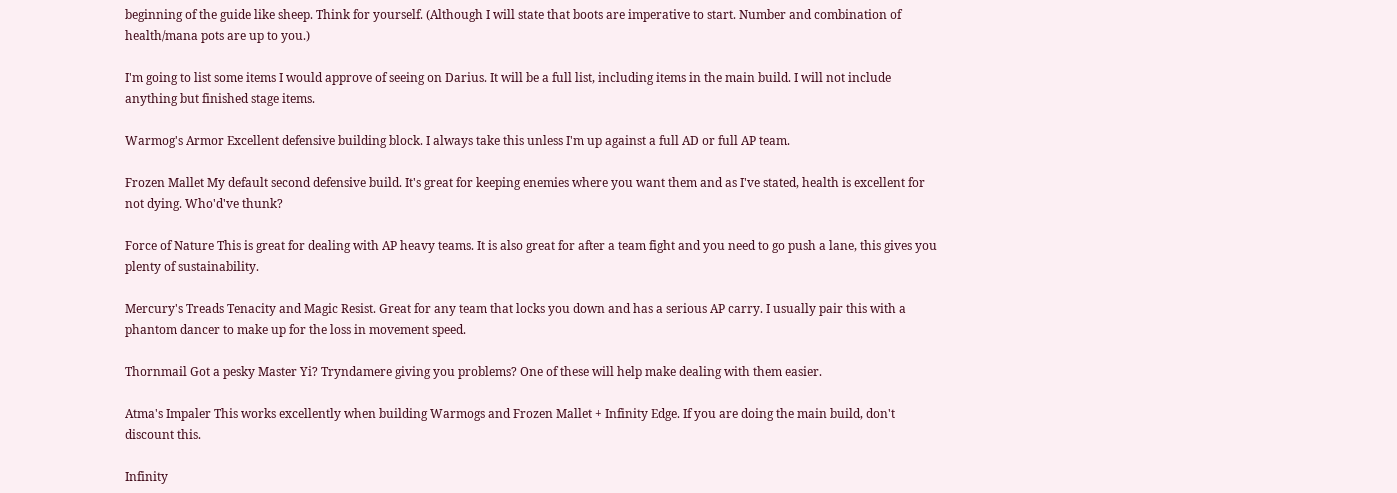beginning of the guide like sheep. Think for yourself. (Although I will state that boots are imperative to start. Number and combination of health/mana pots are up to you.)

I'm going to list some items I would approve of seeing on Darius. It will be a full list, including items in the main build. I will not include anything but finished stage items.

Warmog's Armor Excellent defensive building block. I always take this unless I'm up against a full AD or full AP team.

Frozen Mallet My default second defensive build. It's great for keeping enemies where you want them and as I've stated, health is excellent for not dying. Who'd've thunk?

Force of Nature This is great for dealing with AP heavy teams. It is also great for after a team fight and you need to go push a lane, this gives you plenty of sustainability.

Mercury's Treads Tenacity and Magic Resist. Great for any team that locks you down and has a serious AP carry. I usually pair this with a phantom dancer to make up for the loss in movement speed.

Thornmail Got a pesky Master Yi? Tryndamere giving you problems? One of these will help make dealing with them easier.

Atma's Impaler This works excellently when building Warmogs and Frozen Mallet + Infinity Edge. If you are doing the main build, don't discount this.

Infinity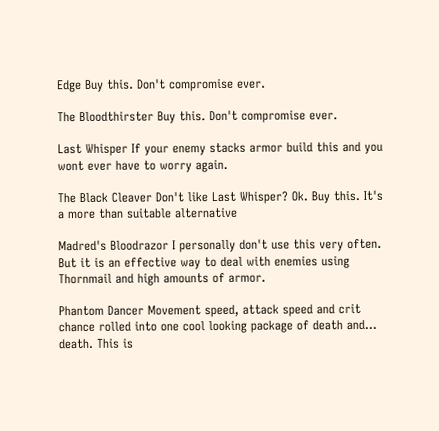Edge Buy this. Don't compromise ever.

The Bloodthirster Buy this. Don't compromise ever.

Last Whisper If your enemy stacks armor build this and you wont ever have to worry again.

The Black Cleaver Don't like Last Whisper? Ok. Buy this. It's a more than suitable alternative

Madred's Bloodrazor I personally don't use this very often. But it is an effective way to deal with enemies using Thornmail and high amounts of armor.

Phantom Dancer Movement speed, attack speed and crit chance rolled into one cool looking package of death and... death. This is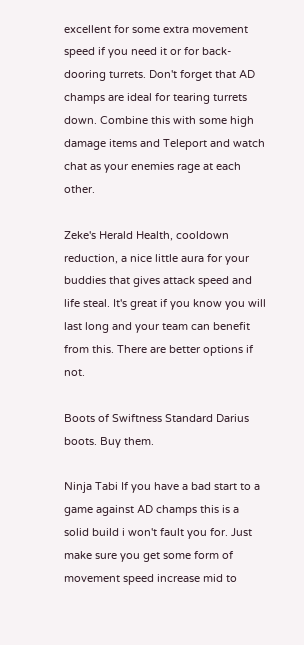excellent for some extra movement speed if you need it or for back-dooring turrets. Don't forget that AD champs are ideal for tearing turrets down. Combine this with some high damage items and Teleport and watch chat as your enemies rage at each other.

Zeke's Herald Health, cooldown reduction, a nice little aura for your buddies that gives attack speed and life steal. It's great if you know you will last long and your team can benefit from this. There are better options if not.

Boots of Swiftness Standard Darius boots. Buy them.

Ninja Tabi If you have a bad start to a game against AD champs this is a solid build i won't fault you for. Just make sure you get some form of movement speed increase mid to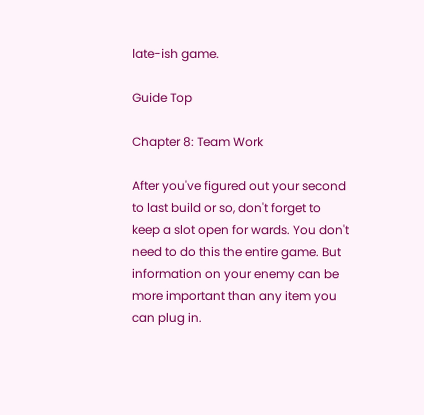late-ish game.

Guide Top

Chapter 8: Team Work

After you've figured out your second to last build or so, don't forget to keep a slot open for wards. You don't need to do this the entire game. But information on your enemy can be more important than any item you can plug in.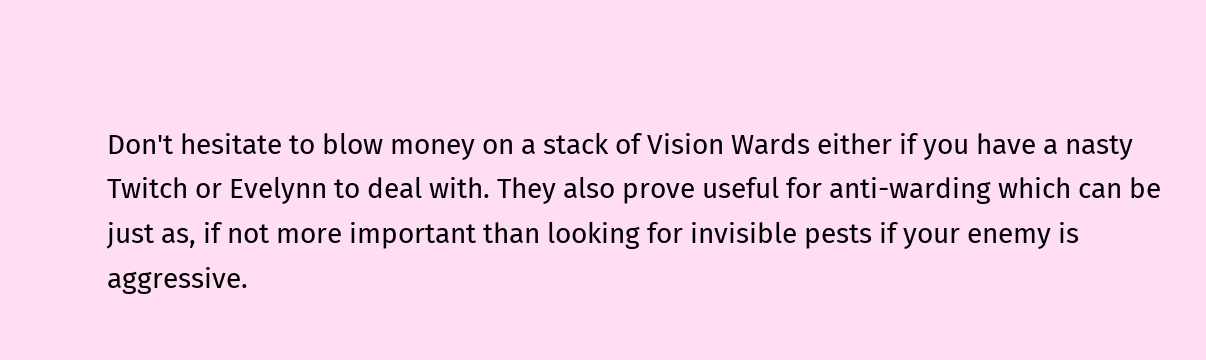Don't hesitate to blow money on a stack of Vision Wards either if you have a nasty Twitch or Evelynn to deal with. They also prove useful for anti-warding which can be just as, if not more important than looking for invisible pests if your enemy is aggressive.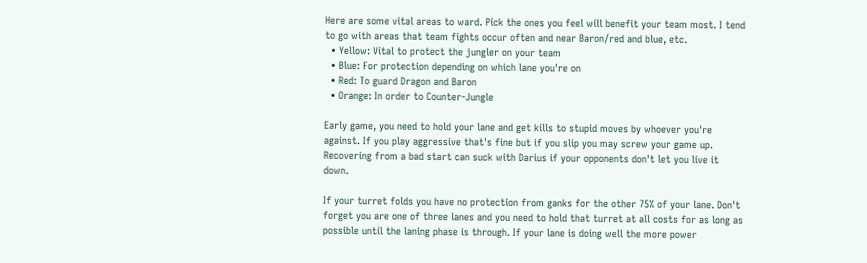Here are some vital areas to ward. Pick the ones you feel will benefit your team most. I tend to go with areas that team fights occur often and near Baron/red and blue, etc.
  • Yellow: Vital to protect the jungler on your team
  • Blue: For protection depending on which lane you're on
  • Red: To guard Dragon and Baron
  • Orange: In order to Counter-Jungle

Early game, you need to hold your lane and get kills to stupid moves by whoever you're against. If you play aggressive that's fine but if you slip you may screw your game up. Recovering from a bad start can suck with Darius if your opponents don't let you live it down.

If your turret folds you have no protection from ganks for the other 75% of your lane. Don't forget you are one of three lanes and you need to hold that turret at all costs for as long as possible until the laning phase is through. If your lane is doing well the more power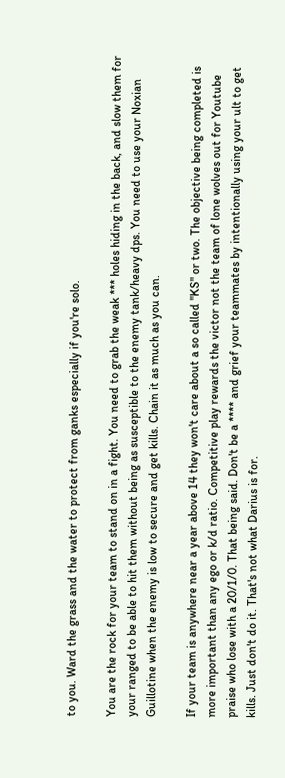to you. Ward the grass and the water to protect from ganks especially if you're solo.

You are the rock for your team to stand on in a fight. You need to grab the weak *** holes hiding in the back, and slow them for your ranged to be able to hit them without being as susceptible to the enemy tank/heavy dps. You need to use your Noxian Guillotine when the enemy is low to secure and get kills. Chain it as much as you can.

If your team is anywhere near a year above 14 they won't care about a so called "KS" or two. The objective being completed is more important than any ego or k/d ratio. Competitive play rewards the victor not the team of lone wolves out for Youtube praise who lose with a 20/1/0. That being said. Don't be a **** and grief your teammates by intentionally using your ult to get kills. Just don't do it. That's not what Darius is for.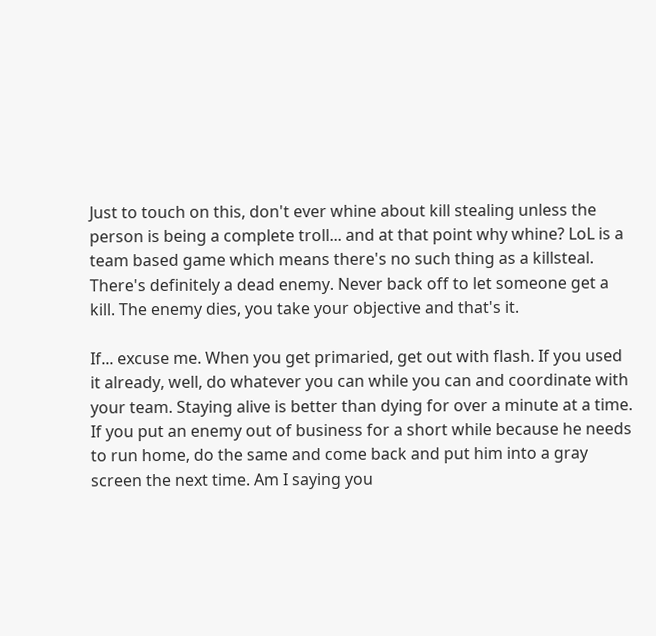Just to touch on this, don't ever whine about kill stealing unless the person is being a complete troll... and at that point why whine? LoL is a team based game which means there's no such thing as a killsteal. There's definitely a dead enemy. Never back off to let someone get a kill. The enemy dies, you take your objective and that's it.

If... excuse me. When you get primaried, get out with flash. If you used it already, well, do whatever you can while you can and coordinate with your team. Staying alive is better than dying for over a minute at a time. If you put an enemy out of business for a short while because he needs to run home, do the same and come back and put him into a gray screen the next time. Am I saying you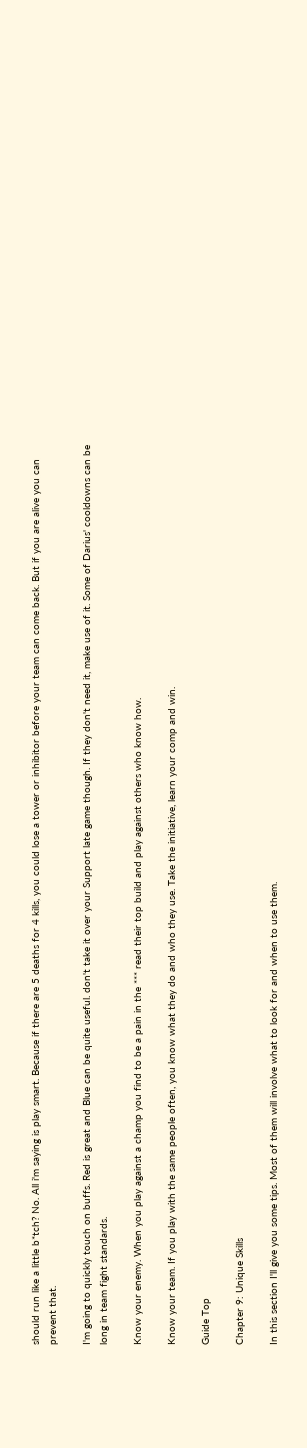should run like a little b*tch? No. All i'm saying is play smart. Because if there are 5 deaths for 4 kills, you could lose a tower or inhibitor before your team can come back. But if you are alive you can prevent that.

I'm going to quickly touch on buffs. Red is great and Blue can be quite useful. don't take it over your Support late game though. If they don't need it, make use of it. Some of Darius' cooldowns can be long in team fight standards.

Know your enemy. When you play against a champ you find to be a pain in the *** read their top build and play against others who know how.

Know your team. If you play with the same people often, you know what they do and who they use. Take the initiative, learn your comp and win.

Guide Top

Chapter 9: Unique Skills

In this section I'll give you some tips. Most of them will involve what to look for and when to use them.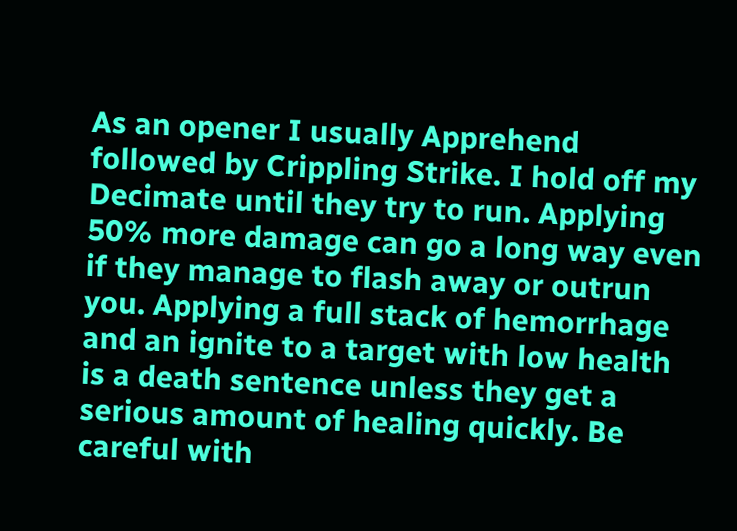As an opener I usually Apprehend followed by Crippling Strike. I hold off my Decimate until they try to run. Applying 50% more damage can go a long way even if they manage to flash away or outrun you. Applying a full stack of hemorrhage and an ignite to a target with low health is a death sentence unless they get a serious amount of healing quickly. Be careful with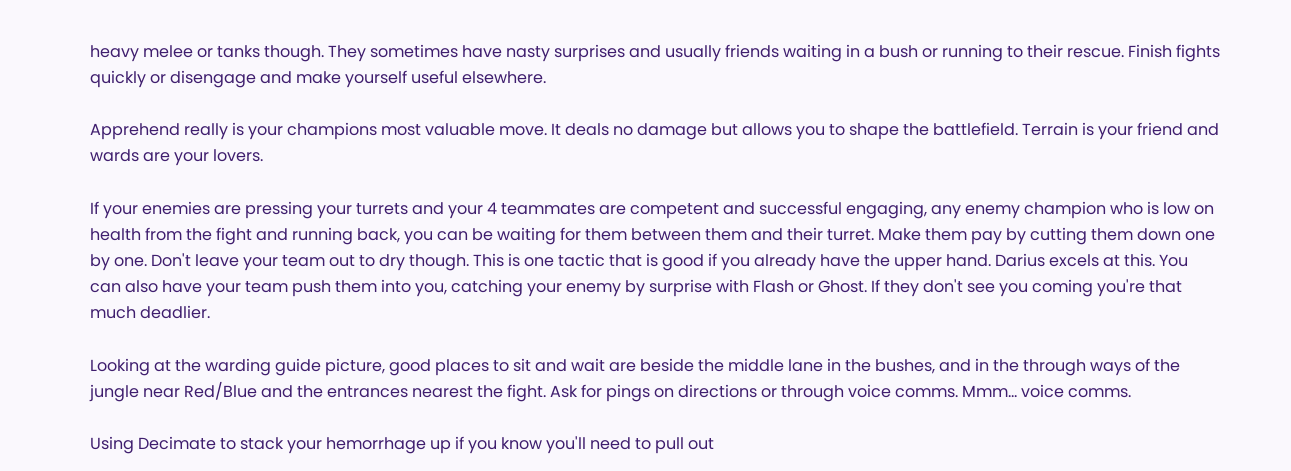heavy melee or tanks though. They sometimes have nasty surprises and usually friends waiting in a bush or running to their rescue. Finish fights quickly or disengage and make yourself useful elsewhere.

Apprehend really is your champions most valuable move. It deals no damage but allows you to shape the battlefield. Terrain is your friend and wards are your lovers.

If your enemies are pressing your turrets and your 4 teammates are competent and successful engaging, any enemy champion who is low on health from the fight and running back, you can be waiting for them between them and their turret. Make them pay by cutting them down one by one. Don't leave your team out to dry though. This is one tactic that is good if you already have the upper hand. Darius excels at this. You can also have your team push them into you, catching your enemy by surprise with Flash or Ghost. If they don't see you coming you're that much deadlier.

Looking at the warding guide picture, good places to sit and wait are beside the middle lane in the bushes, and in the through ways of the jungle near Red/Blue and the entrances nearest the fight. Ask for pings on directions or through voice comms. Mmm... voice comms.

Using Decimate to stack your hemorrhage up if you know you'll need to pull out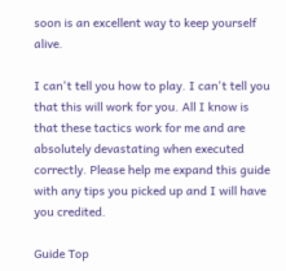soon is an excellent way to keep yourself alive.

I can't tell you how to play. I can't tell you that this will work for you. All I know is that these tactics work for me and are absolutely devastating when executed correctly. Please help me expand this guide with any tips you picked up and I will have you credited.

Guide Top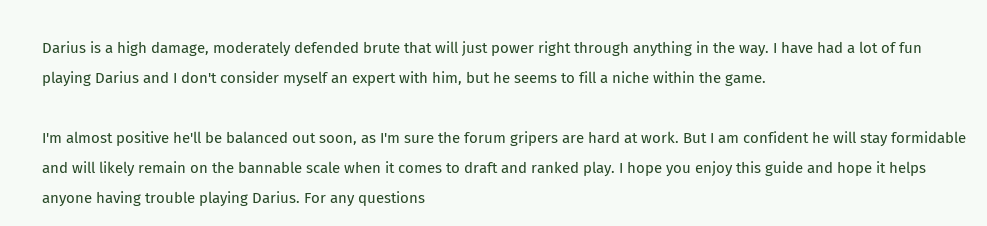Darius is a high damage, moderately defended brute that will just power right through anything in the way. I have had a lot of fun playing Darius and I don't consider myself an expert with him, but he seems to fill a niche within the game.

I'm almost positive he'll be balanced out soon, as I'm sure the forum gripers are hard at work. But I am confident he will stay formidable and will likely remain on the bannable scale when it comes to draft and ranked play. I hope you enjoy this guide and hope it helps anyone having trouble playing Darius. For any questions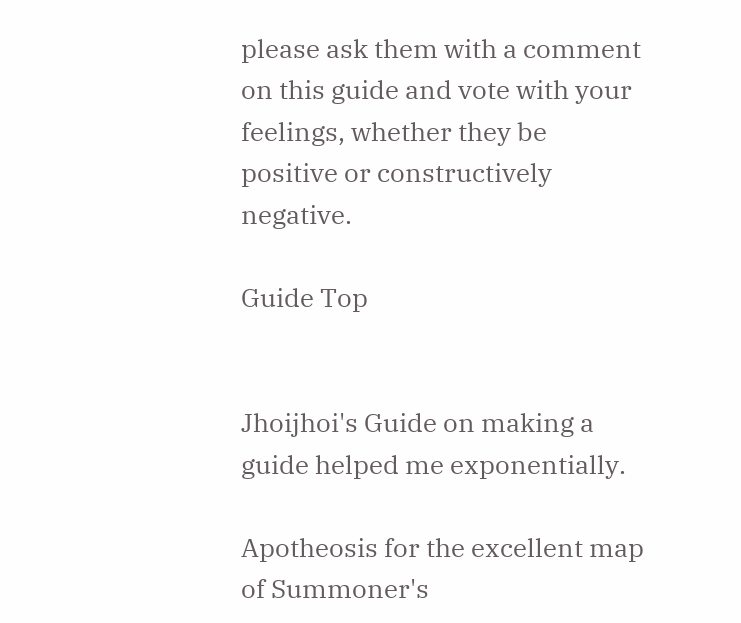please ask them with a comment on this guide and vote with your feelings, whether they be positive or constructively negative.

Guide Top


Jhoijhoi's Guide on making a guide helped me exponentially.

Apotheosis for the excellent map of Summoner's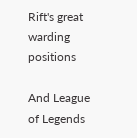Rift's great warding positions

And League of Legends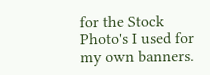for the Stock Photo's I used for my own banners.